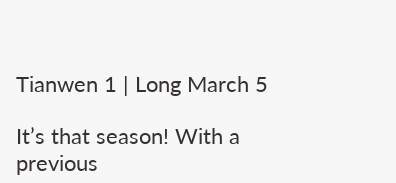Tianwen 1 | Long March 5

It’s that season! With a previous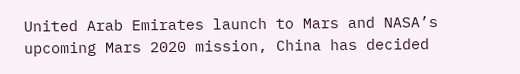United Arab Emirates launch to Mars and NASA’s upcoming Mars 2020 mission, China has decided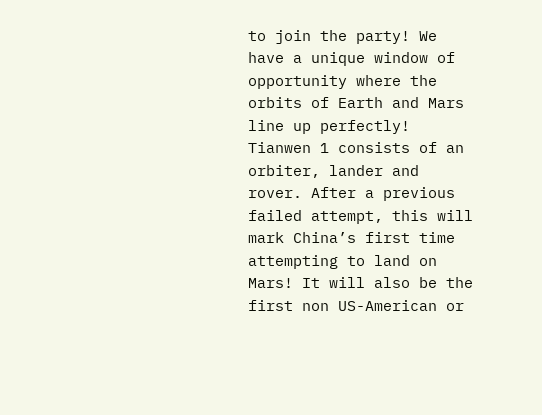to join the party! We have a unique window of opportunity where the orbits of Earth and Mars line up perfectly! Tianwen 1 consists of an orbiter, lander and rover. After a previous failed attempt, this will mark China’s first time attempting to land on Mars! It will also be the first non US-American or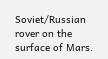Soviet/Russian rover on the surface of Mars.